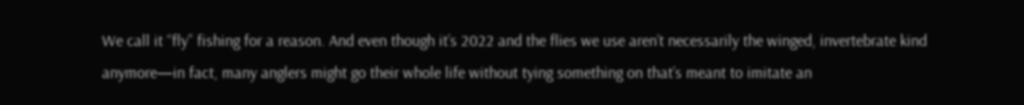We call it “fly” fishing for a reason. And even though it’s 2022 and the flies we use aren’t necessarily the winged, invertebrate kind anymore—in fact, many anglers might go their whole life without tying something on that’s meant to imitate an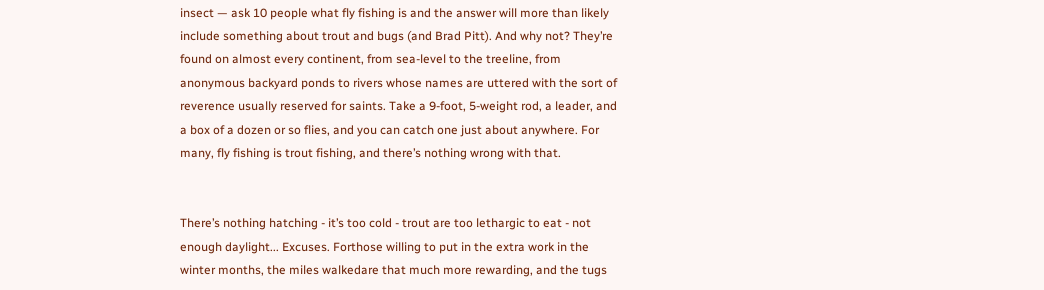insect — ask 10 people what fly fishing is and the answer will more than likely include something about trout and bugs (and Brad Pitt). And why not? They’re found on almost every continent, from sea-level to the treeline, from anonymous backyard ponds to rivers whose names are uttered with the sort of reverence usually reserved for saints. Take a 9-foot, 5-weight rod, a leader, and a box of a dozen or so flies, and you can catch one just about anywhere. For many, fly fishing is trout fishing, and there’s nothing wrong with that.


There’s nothing hatching - it’s too cold - trout are too lethargic to eat - not enough daylight... Excuses. Forthose willing to put in the extra work in the winter months, the miles walkedare that much more rewarding, and the tugs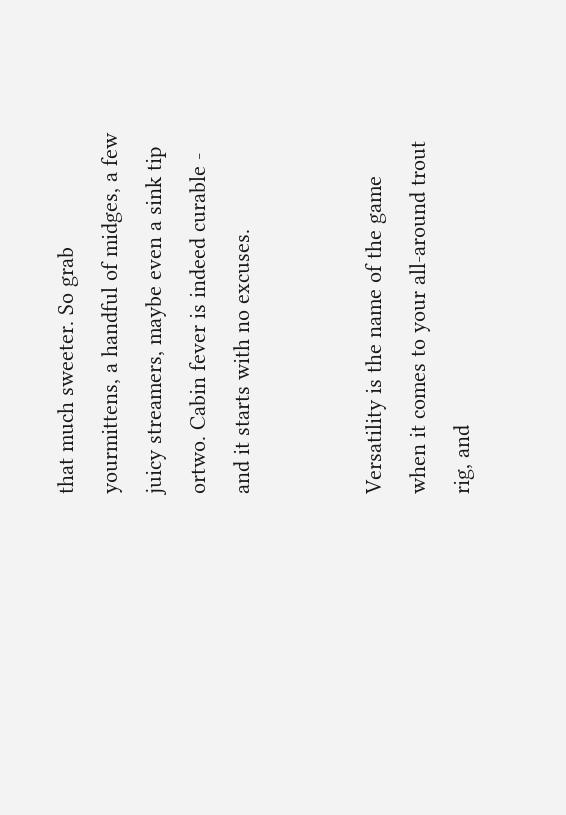that much sweeter. So grab yourmittens, a handful of midges, a few juicy streamers, maybe even a sink tip ortwo. Cabin fever is indeed curable - and it starts with no excuses.


Versatility is the name of the game when it comes to your all-around trout rig, and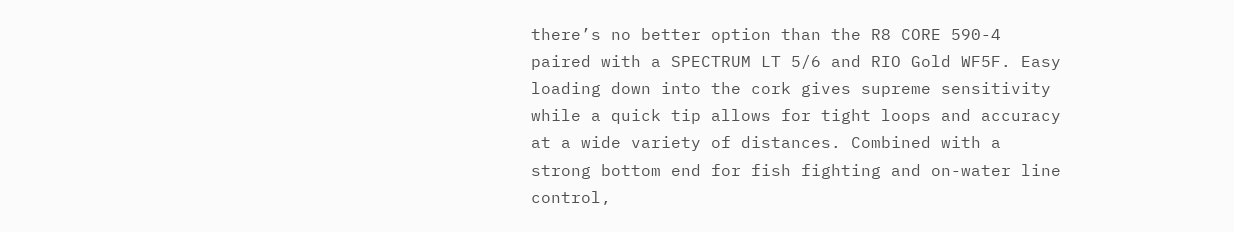there’s no better option than the R8 CORE 590-4 paired with a SPECTRUM LT 5/6 and RIO Gold WF5F. Easy loading down into the cork gives supreme sensitivity while a quick tip allows for tight loops and accuracy at a wide variety of distances. Combined with a strong bottom end for fish fighting and on-water line control,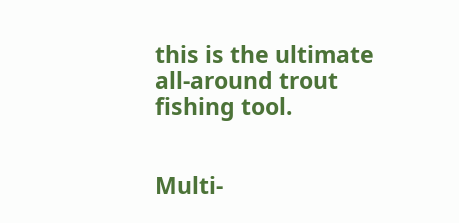this is the ultimate all-around trout fishing tool.


Multi-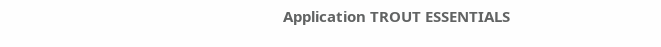Application TROUT ESSENTIALS